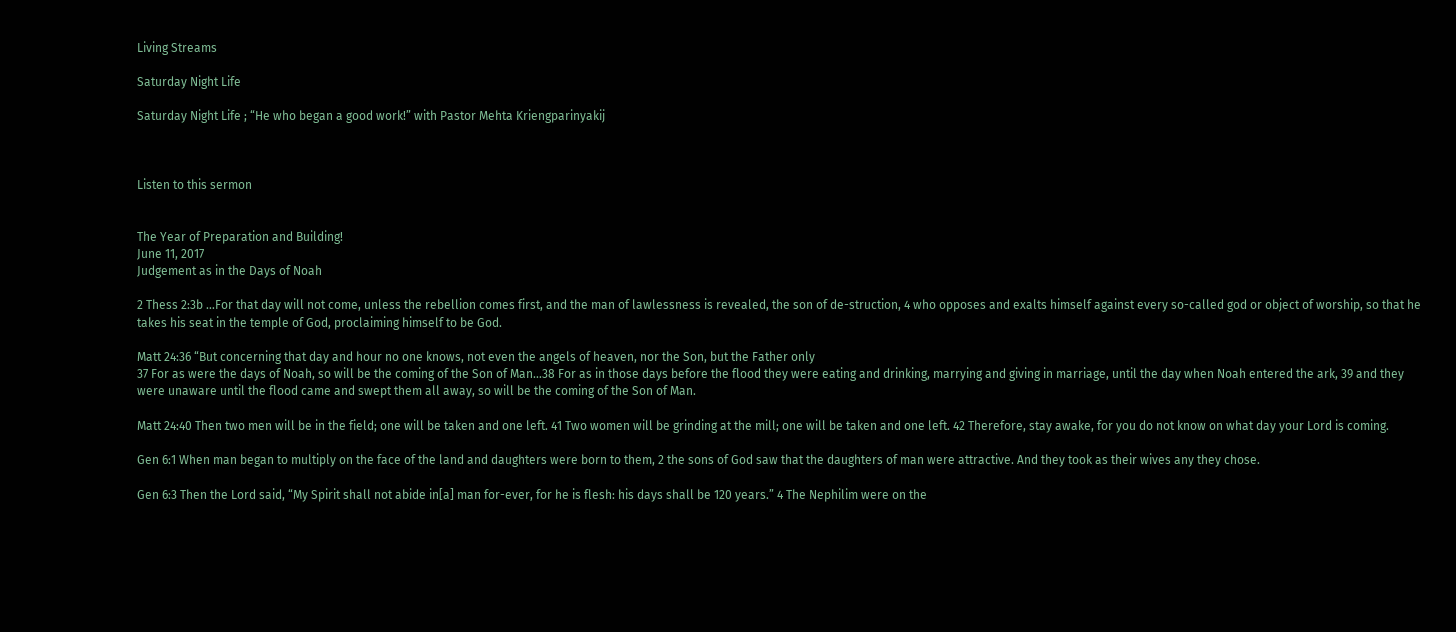Living Streams

Saturday Night Life

Saturday Night Life ; “He who began a good work!” with Pastor Mehta Kriengparinyakij



Listen to this sermon


The Year of Preparation and Building!
June 11, 2017
Judgement as in the Days of Noah

2 Thess 2:3b …For that day will not come, unless the rebellion comes first, and the man of lawlessness is revealed, the son of de-struction, 4 who opposes and exalts himself against every so-called god or object of worship, so that he takes his seat in the temple of God, proclaiming himself to be God.

Matt 24:36 “But concerning that day and hour no one knows, not even the angels of heaven, nor the Son, but the Father only
37 For as were the days of Noah, so will be the coming of the Son of Man…38 For as in those days before the flood they were eating and drinking, marrying and giving in marriage, until the day when Noah entered the ark, 39 and they were unaware until the flood came and swept them all away, so will be the coming of the Son of Man.

Matt 24:40 Then two men will be in the field; one will be taken and one left. 41 Two women will be grinding at the mill; one will be taken and one left. 42 Therefore, stay awake, for you do not know on what day your Lord is coming.

Gen 6:1 When man began to multiply on the face of the land and daughters were born to them, 2 the sons of God saw that the daughters of man were attractive. And they took as their wives any they chose.

Gen 6:3 Then the Lord said, “My Spirit shall not abide in[a] man for-ever, for he is flesh: his days shall be 120 years.” 4 The Nephilim were on the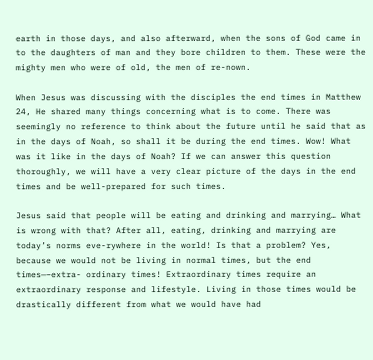earth in those days, and also afterward, when the sons of God came in to the daughters of man and they bore children to them. These were the mighty men who were of old, the men of re-nown.

When Jesus was discussing with the disciples the end times in Matthew 24, He shared many things concerning what is to come. There was seemingly no reference to think about the future until he said that as in the days of Noah, so shall it be during the end times. Wow! What was it like in the days of Noah? If we can answer this question thoroughly, we will have a very clear picture of the days in the end times and be well-prepared for such times.

Jesus said that people will be eating and drinking and marrying… What is wrong with that? After all, eating, drinking and marrying are today’s norms eve-rywhere in the world! Is that a problem? Yes, because we would not be living in normal times, but the end times⎯–extra- ordinary times! Extraordinary times require an extraordinary response and lifestyle. Living in those times would be drastically different from what we would have had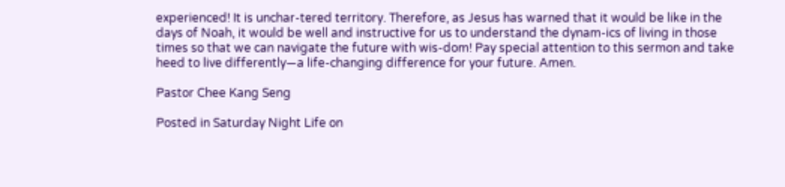experienced! It is unchar-tered territory. Therefore, as Jesus has warned that it would be like in the days of Noah, it would be well and instructive for us to understand the dynam-ics of living in those times so that we can navigate the future with wis-dom! Pay special attention to this sermon and take heed to live differently—a life-changing difference for your future. Amen.

Pastor Chee Kang Seng

Posted in Saturday Night Life on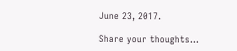June 23, 2017.

Share your thoughts...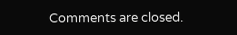Comments are closed.